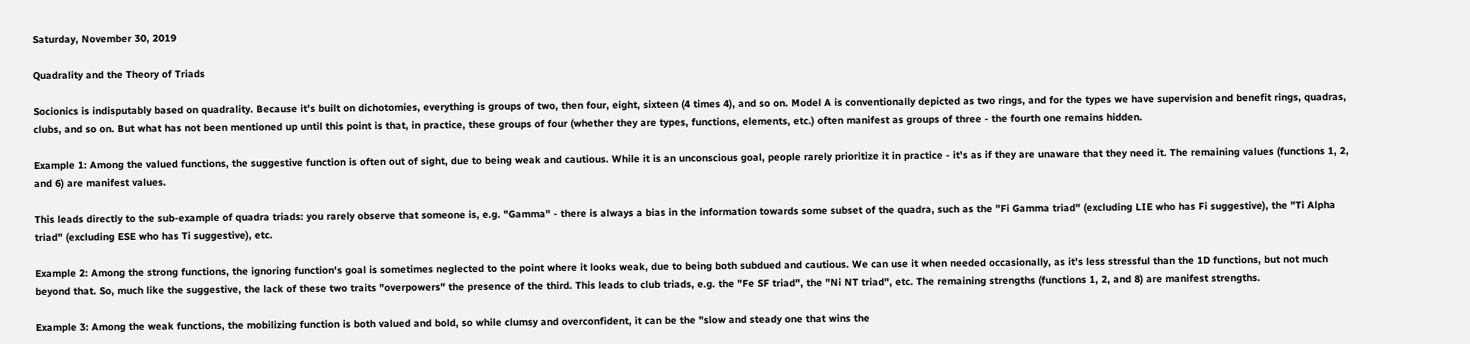Saturday, November 30, 2019

Quadrality and the Theory of Triads

Socionics is indisputably based on quadrality. Because it's built on dichotomies, everything is groups of two, then four, eight, sixteen (4 times 4), and so on. Model A is conventionally depicted as two rings, and for the types we have supervision and benefit rings, quadras, clubs, and so on. But what has not been mentioned up until this point is that, in practice, these groups of four (whether they are types, functions, elements, etc.) often manifest as groups of three - the fourth one remains hidden.

Example 1: Among the valued functions, the suggestive function is often out of sight, due to being weak and cautious. While it is an unconscious goal, people rarely prioritize it in practice - it's as if they are unaware that they need it. The remaining values (functions 1, 2, and 6) are manifest values.

This leads directly to the sub-example of quadra triads: you rarely observe that someone is, e.g. "Gamma" - there is always a bias in the information towards some subset of the quadra, such as the "Fi Gamma triad" (excluding LIE who has Fi suggestive), the "Ti Alpha triad" (excluding ESE who has Ti suggestive), etc.

Example 2: Among the strong functions, the ignoring function's goal is sometimes neglected to the point where it looks weak, due to being both subdued and cautious. We can use it when needed occasionally, as it's less stressful than the 1D functions, but not much beyond that. So, much like the suggestive, the lack of these two traits "overpowers" the presence of the third. This leads to club triads, e.g. the "Fe SF triad", the "Ni NT triad", etc. The remaining strengths (functions 1, 2, and 8) are manifest strengths.

Example 3: Among the weak functions, the mobilizing function is both valued and bold, so while clumsy and overconfident, it can be the "slow and steady one that wins the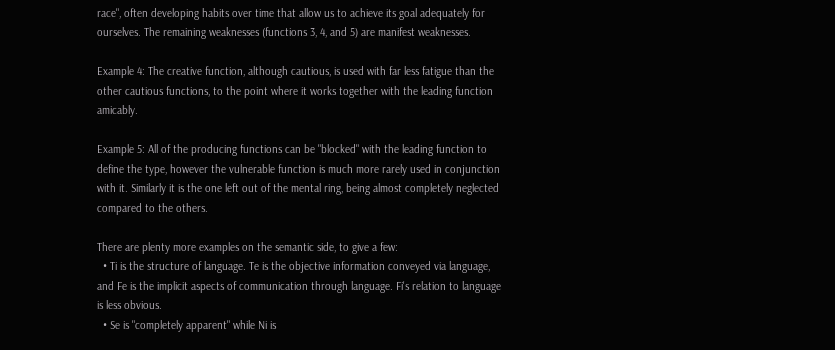race", often developing habits over time that allow us to achieve its goal adequately for ourselves. The remaining weaknesses (functions 3, 4, and 5) are manifest weaknesses.

Example 4: The creative function, although cautious, is used with far less fatigue than the other cautious functions, to the point where it works together with the leading function amicably.

Example 5: All of the producing functions can be "blocked" with the leading function to define the type, however the vulnerable function is much more rarely used in conjunction with it. Similarly it is the one left out of the mental ring, being almost completely neglected compared to the others.

There are plenty more examples on the semantic side, to give a few:
  • Ti is the structure of language. Te is the objective information conveyed via language, and Fe is the implicit aspects of communication through language. Fi's relation to language is less obvious.
  • Se is "completely apparent" while Ni is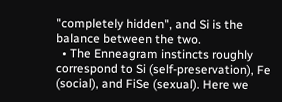"completely hidden", and Si is the balance between the two.
  • The Enneagram instincts roughly correspond to Si (self-preservation), Fe (social), and FiSe (sexual). Here we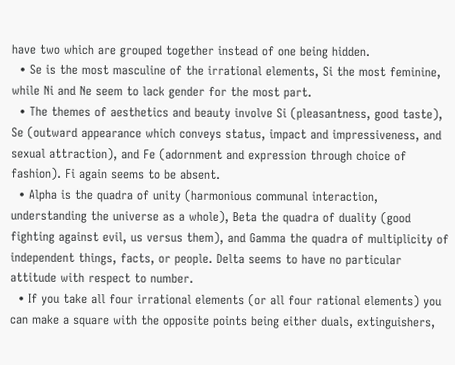have two which are grouped together instead of one being hidden.
  • Se is the most masculine of the irrational elements, Si the most feminine, while Ni and Ne seem to lack gender for the most part.
  • The themes of aesthetics and beauty involve Si (pleasantness, good taste), Se (outward appearance which conveys status, impact and impressiveness, and sexual attraction), and Fe (adornment and expression through choice of fashion). Fi again seems to be absent.
  • Alpha is the quadra of unity (harmonious communal interaction, understanding the universe as a whole), Beta the quadra of duality (good fighting against evil, us versus them), and Gamma the quadra of multiplicity of independent things, facts, or people. Delta seems to have no particular attitude with respect to number.
  • If you take all four irrational elements (or all four rational elements) you can make a square with the opposite points being either duals, extinguishers,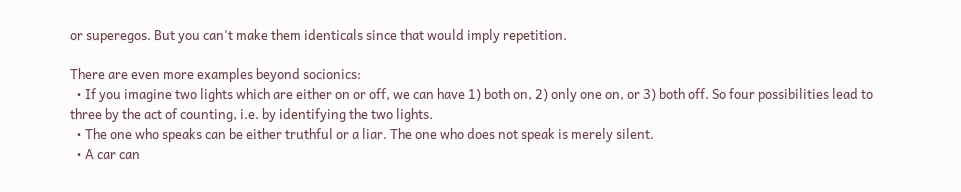or superegos. But you can't make them identicals since that would imply repetition.

There are even more examples beyond socionics:
  • If you imagine two lights which are either on or off, we can have 1) both on, 2) only one on, or 3) both off. So four possibilities lead to three by the act of counting, i.e. by identifying the two lights.
  • The one who speaks can be either truthful or a liar. The one who does not speak is merely silent.
  • A car can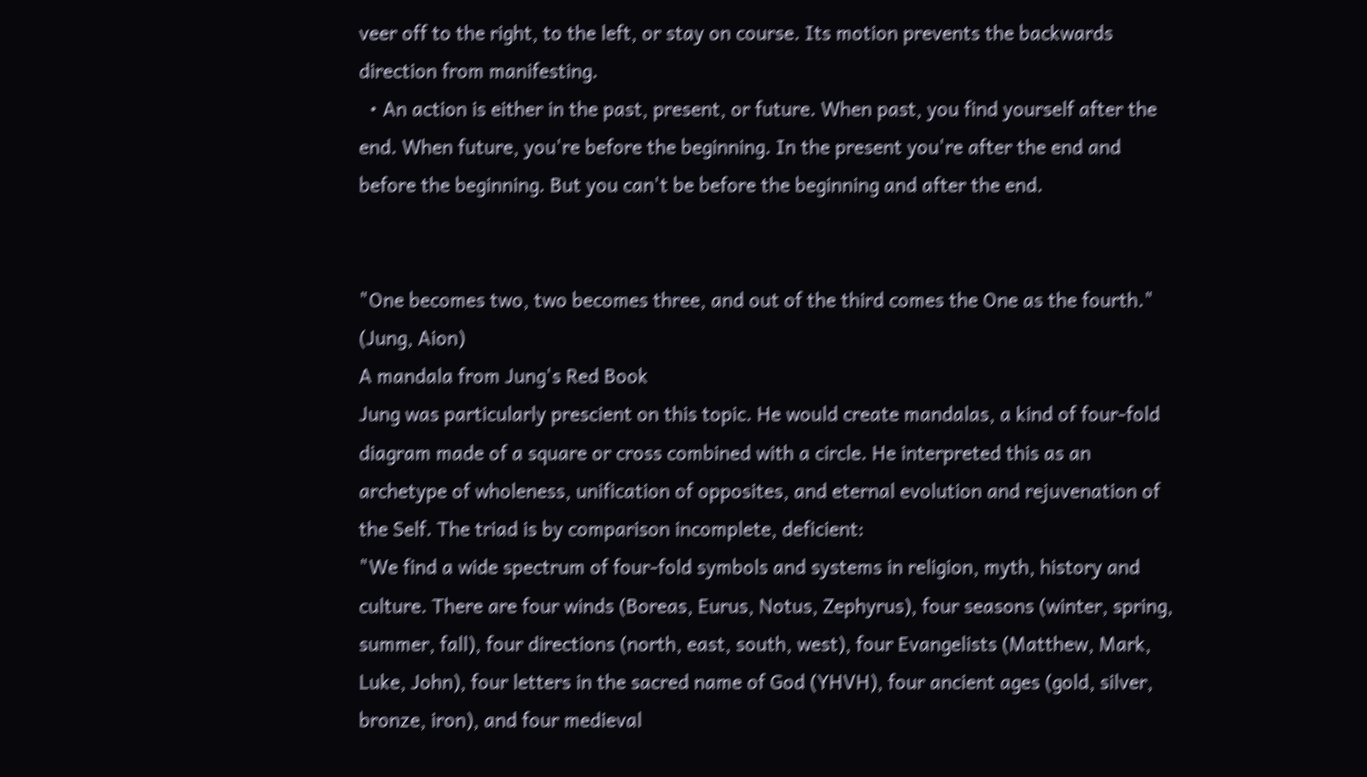veer off to the right, to the left, or stay on course. Its motion prevents the backwards direction from manifesting.
  • An action is either in the past, present, or future. When past, you find yourself after the end. When future, you're before the beginning. In the present you're after the end and before the beginning. But you can't be before the beginning and after the end.


"One becomes two, two becomes three, and out of the third comes the One as the fourth." (Jung, Aion)
A mandala from Jung's Red Book
Jung was particularly prescient on this topic. He would create mandalas, a kind of four-fold diagram made of a square or cross combined with a circle. He interpreted this as an archetype of wholeness, unification of opposites, and eternal evolution and rejuvenation of the Self. The triad is by comparison incomplete, deficient:
"We find a wide spectrum of four-fold symbols and systems in religion, myth, history and culture. There are four winds (Boreas, Eurus, Notus, Zephyrus), four seasons (winter, spring, summer, fall), four directions (north, east, south, west), four Evangelists (Matthew, Mark, Luke, John), four letters in the sacred name of God (YHVH), four ancient ages (gold, silver, bronze, iron), and four medieval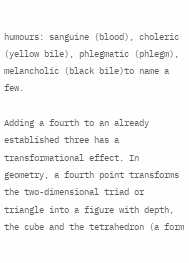humours: sanguine (blood), choleric (yellow bile), phlegmatic (phlegm), melancholic (black bile)to name a few.

Adding a fourth to an already established three has a transformational effect. In geometry, a fourth point transforms the two-dimensional triad or triangle into a figure with depth, the cube and the tetrahedron (a form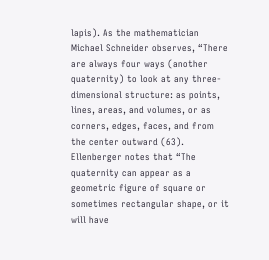lapis). As the mathematician Michael Schneider observes, “There are always four ways (another quaternity) to look at any three-dimensional structure: as points, lines, areas, and volumes, or as corners, edges, faces, and from the center outward (63). Ellenberger notes that “The quaternity can appear as a geometric figure of square or sometimes rectangular shape, or it will have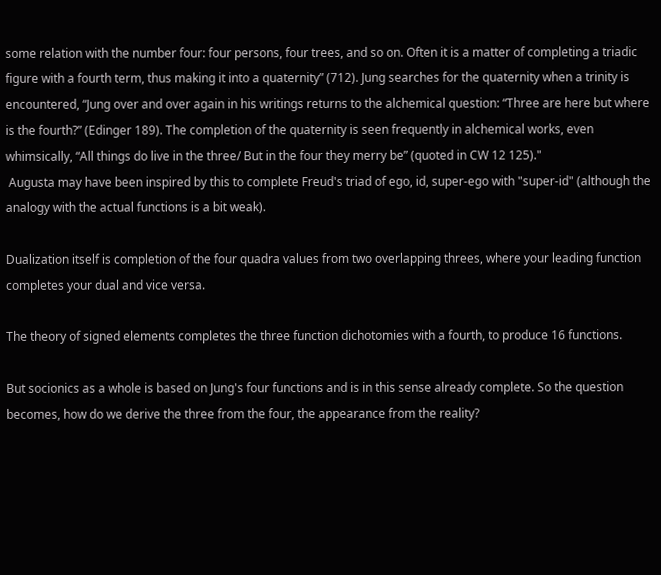some relation with the number four: four persons, four trees, and so on. Often it is a matter of completing a triadic figure with a fourth term, thus making it into a quaternity” (712). Jung searches for the quaternity when a trinity is encountered, “Jung over and over again in his writings returns to the alchemical question: “Three are here but where is the fourth?” (Edinger 189). The completion of the quaternity is seen frequently in alchemical works, even whimsically, “All things do live in the three/ But in the four they merry be” (quoted in CW 12 125)."
 Augusta may have been inspired by this to complete Freud's triad of ego, id, super-ego with "super-id" (although the analogy with the actual functions is a bit weak).

Dualization itself is completion of the four quadra values from two overlapping threes, where your leading function completes your dual and vice versa.

The theory of signed elements completes the three function dichotomies with a fourth, to produce 16 functions.

But socionics as a whole is based on Jung's four functions and is in this sense already complete. So the question becomes, how do we derive the three from the four, the appearance from the reality?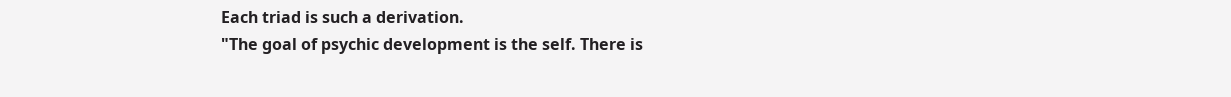Each triad is such a derivation.
"The goal of psychic development is the self. There is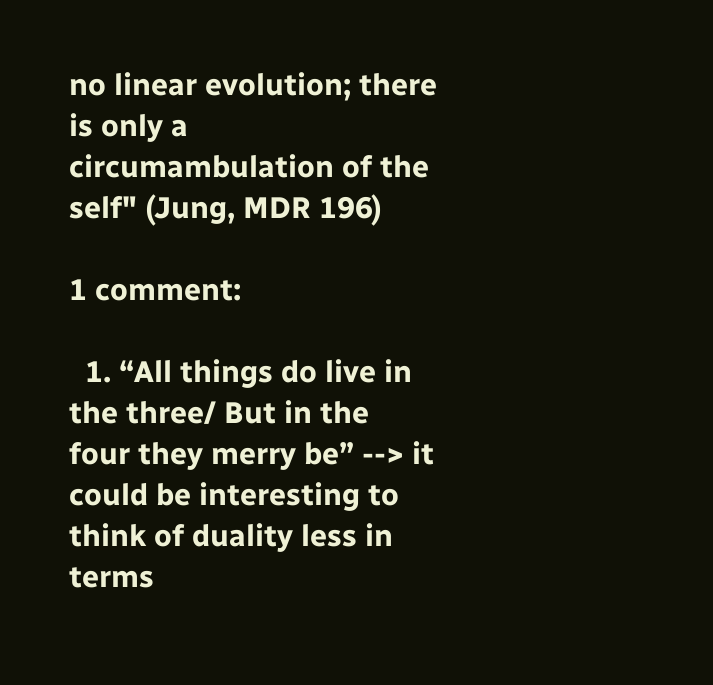no linear evolution; there is only a circumambulation of the self" (Jung, MDR 196)

1 comment:

  1. “All things do live in the three/ But in the four they merry be” --> it could be interesting to think of duality less in terms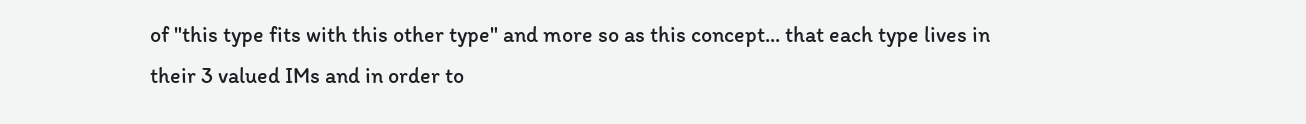of "this type fits with this other type" and more so as this concept... that each type lives in their 3 valued IMs and in order to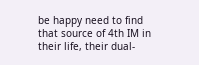be happy need to find that source of 4th IM in their life, their dual-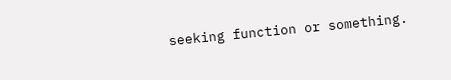seeking function or something.